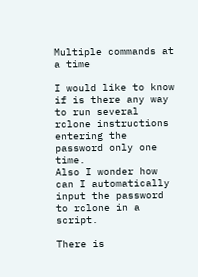Multiple commands at a time

I would like to know if is there any way to run several rclone instructions entering the password only one time.
Also I wonder how can I automatically input the password to rclone in a script.

There is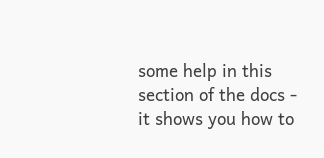some help in this section of the docs - it shows you how to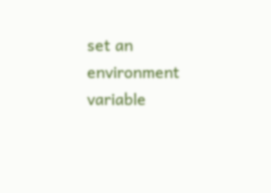set an environment variable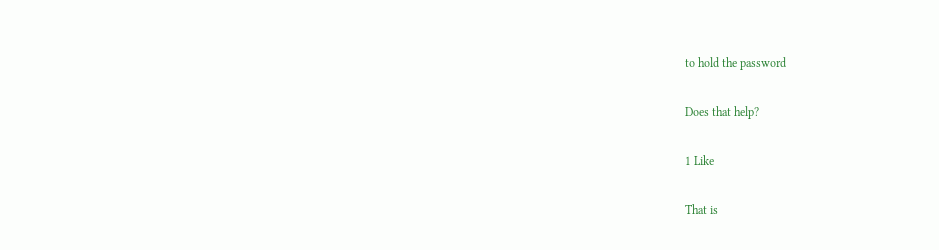to hold the password

Does that help?

1 Like

That is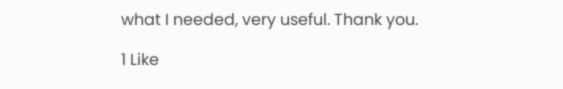what I needed, very useful. Thank you.

1 Like